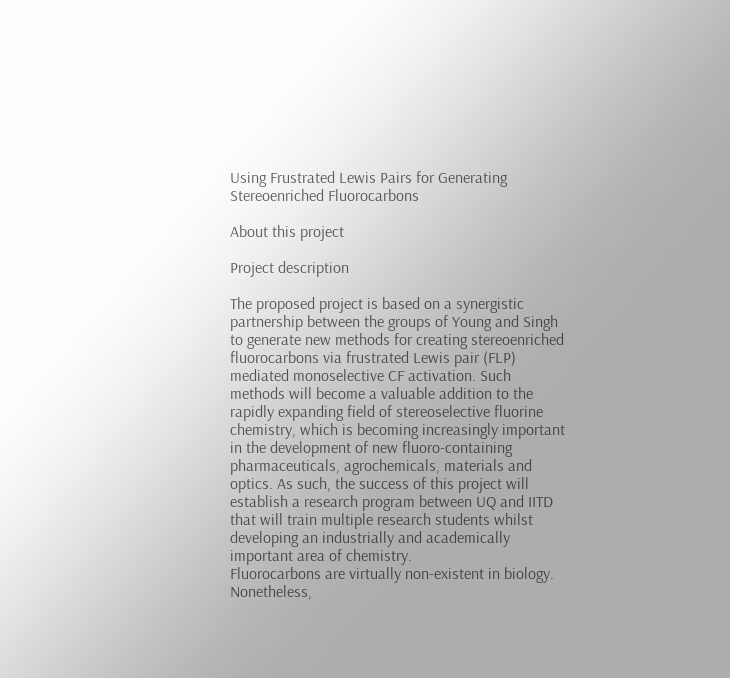Using Frustrated Lewis Pairs for Generating Stereoenriched Fluorocarbons

About this project

Project description

The proposed project is based on a synergistic partnership between the groups of Young and Singh to generate new methods for creating stereoenriched fluorocarbons via frustrated Lewis pair (FLP) mediated monoselective CF activation. Such methods will become a valuable addition to the rapidly expanding field of stereoselective fluorine chemistry, which is becoming increasingly important in the development of new fluoro-containing pharmaceuticals, agrochemicals, materials and optics. As such, the success of this project will establish a research program between UQ and IITD that will train multiple research students whilst developing an industrially and academically important area of chemistry.
Fluorocarbons are virtually non-existent in biology. Nonetheless,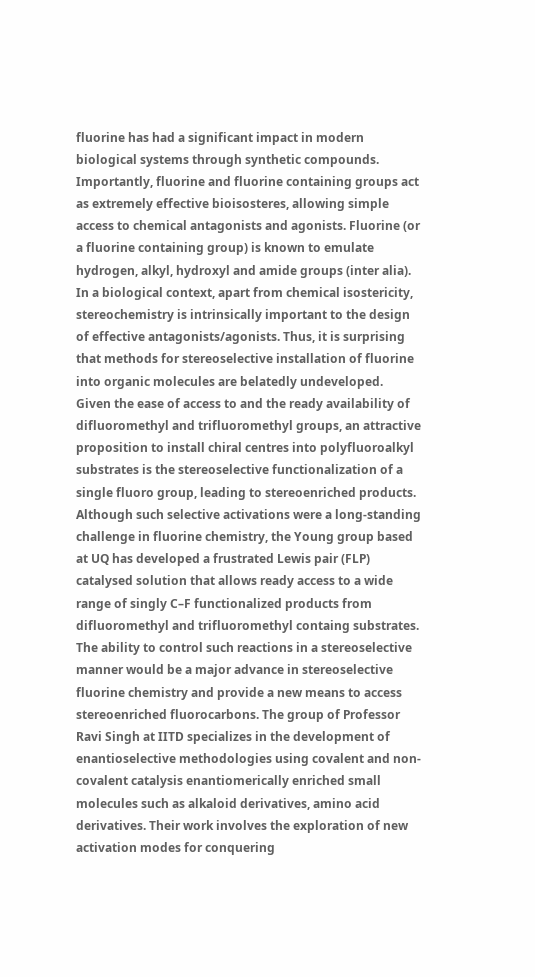fluorine has had a significant impact in modern biological systems through synthetic compounds. Importantly, fluorine and fluorine containing groups act as extremely effective bioisosteres, allowing simple access to chemical antagonists and agonists. Fluorine (or a fluorine containing group) is known to emulate hydrogen, alkyl, hydroxyl and amide groups (inter alia). In a biological context, apart from chemical isostericity, stereochemistry is intrinsically important to the design of effective antagonists/agonists. Thus, it is surprising that methods for stereoselective installation of fluorine into organic molecules are belatedly undeveloped.
Given the ease of access to and the ready availability of difluoromethyl and trifluoromethyl groups, an attractive proposition to install chiral centres into polyfluoroalkyl substrates is the stereoselective functionalization of a single fluoro group, leading to stereoenriched products. Although such selective activations were a long-standing challenge in fluorine chemistry, the Young group based at UQ has developed a frustrated Lewis pair (FLP) catalysed solution that allows ready access to a wide range of singly C–F functionalized products from difluoromethyl and trifluoromethyl containg substrates.
The ability to control such reactions in a stereoselective manner would be a major advance in stereoselective fluorine chemistry and provide a new means to access stereoenriched fluorocarbons. The group of Professor Ravi Singh at IITD specializes in the development of enantioselective methodologies using covalent and non-covalent catalysis enantiomerically enriched small molecules such as alkaloid derivatives, amino acid derivatives. Their work involves the exploration of new activation modes for conquering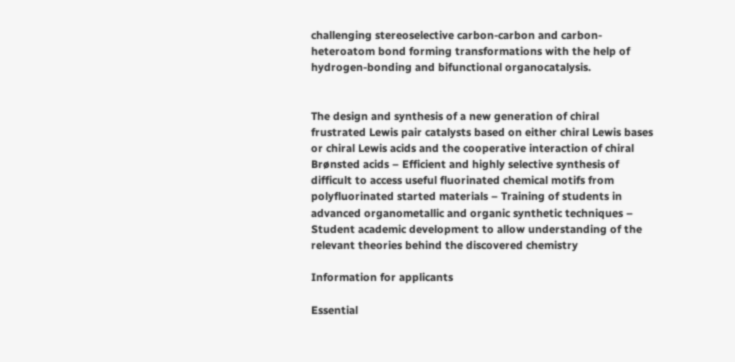challenging stereoselective carbon-carbon and carbon-heteroatom bond forming transformations with the help of hydrogen-bonding and bifunctional organocatalysis.


The design and synthesis of a new generation of chiral frustrated Lewis pair catalysts based on either chiral Lewis bases or chiral Lewis acids and the cooperative interaction of chiral Brønsted acids – Efficient and highly selective synthesis of difficult to access useful fluorinated chemical motifs from polyfluorinated started materials – Training of students in advanced organometallic and organic synthetic techniques – Student academic development to allow understanding of the relevant theories behind the discovered chemistry

Information for applicants

Essential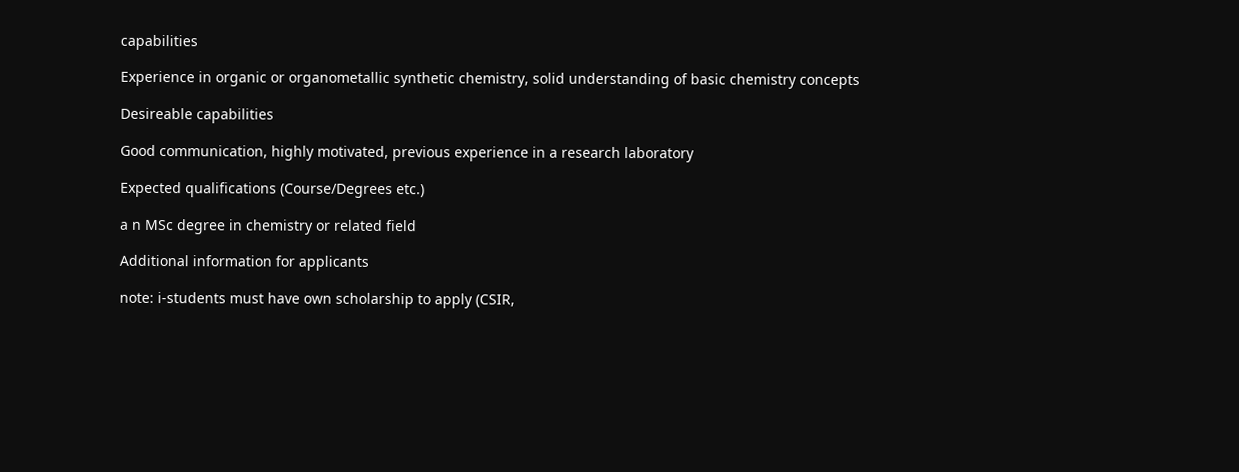capabilities

Experience in organic or organometallic synthetic chemistry, solid understanding of basic chemistry concepts

Desireable capabilities

Good communication, highly motivated, previous experience in a research laboratory

Expected qualifications (Course/Degrees etc.)

a n MSc degree in chemistry or related field

Additional information for applicants

note: i-students must have own scholarship to apply (CSIR,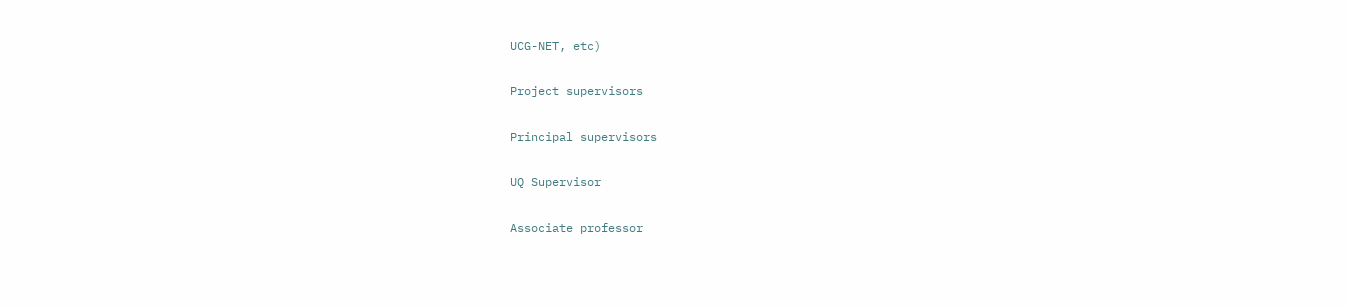UCG-NET, etc)

Project supervisors

Principal supervisors

UQ Supervisor

Associate professor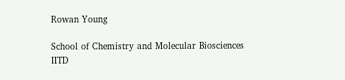Rowan Young

School of Chemistry and Molecular Biosciences
IITD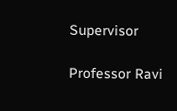Supervisor

Professor Ravi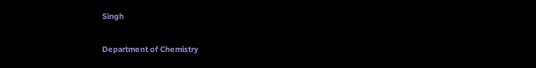Singh

Department of Chemistry